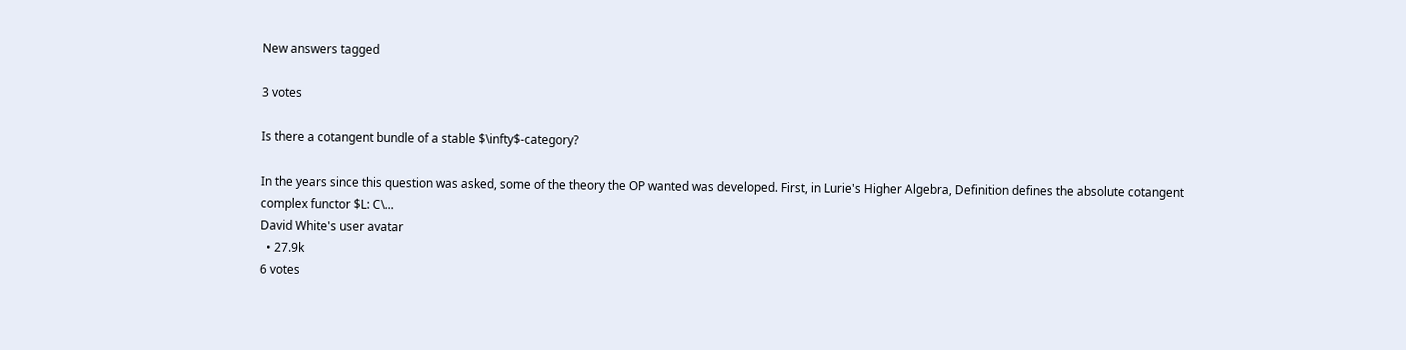New answers tagged

3 votes

Is there a cotangent bundle of a stable $\infty$-category?

In the years since this question was asked, some of the theory the OP wanted was developed. First, in Lurie's Higher Algebra, Definition defines the absolute cotangent complex functor $L: C\...
David White's user avatar
  • 27.9k
6 votes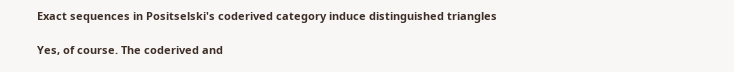Exact sequences in Positselski's coderived category induce distinguished triangles

Yes, of course. The coderived and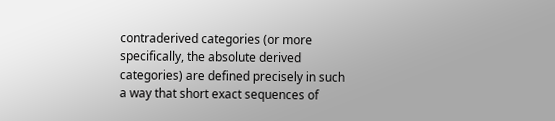contraderived categories (or more specifically, the absolute derived categories) are defined precisely in such a way that short exact sequences of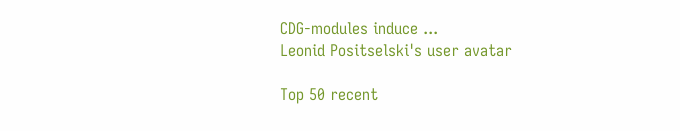CDG-modules induce ...
Leonid Positselski's user avatar

Top 50 recent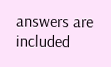answers are included